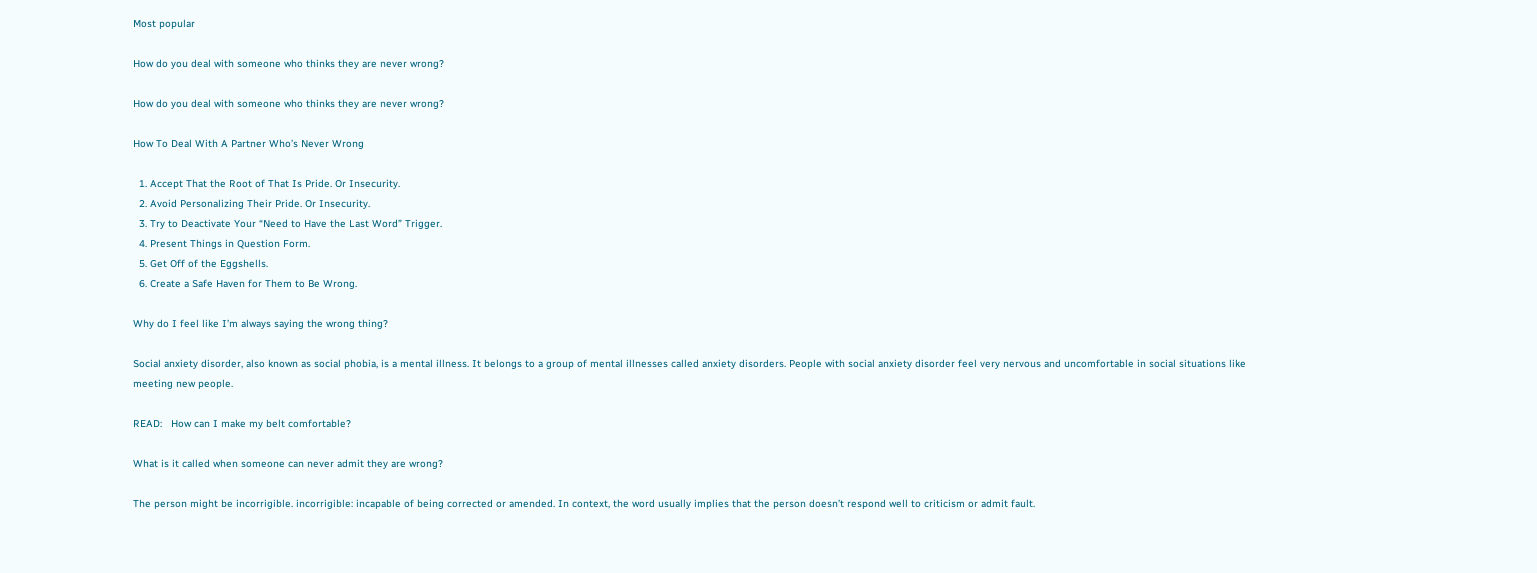Most popular

How do you deal with someone who thinks they are never wrong?

How do you deal with someone who thinks they are never wrong?

How To Deal With A Partner Who’s Never Wrong

  1. Accept That the Root of That Is Pride. Or Insecurity.
  2. Avoid Personalizing Their Pride. Or Insecurity.
  3. Try to Deactivate Your “Need to Have the Last Word” Trigger.
  4. Present Things in Question Form.
  5. Get Off of the Eggshells.
  6. Create a Safe Haven for Them to Be Wrong.

Why do I feel like I’m always saying the wrong thing?

Social anxiety disorder, also known as social phobia, is a mental illness. It belongs to a group of mental illnesses called anxiety disorders. People with social anxiety disorder feel very nervous and uncomfortable in social situations like meeting new people.

READ:   How can I make my belt comfortable?

What is it called when someone can never admit they are wrong?

The person might be incorrigible. incorrigible: incapable of being corrected or amended. In context, the word usually implies that the person doesn’t respond well to criticism or admit fault.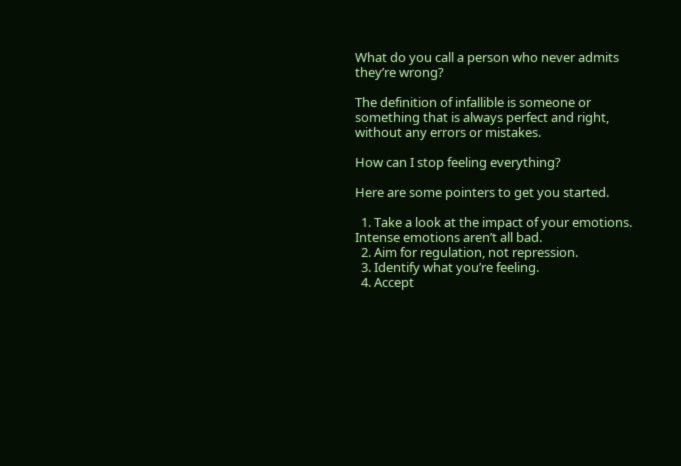What do you call a person who never admits they’re wrong?

The definition of infallible is someone or something that is always perfect and right, without any errors or mistakes.

How can I stop feeling everything?

Here are some pointers to get you started.

  1. Take a look at the impact of your emotions. Intense emotions aren’t all bad.
  2. Aim for regulation, not repression.
  3. Identify what you’re feeling.
  4. Accept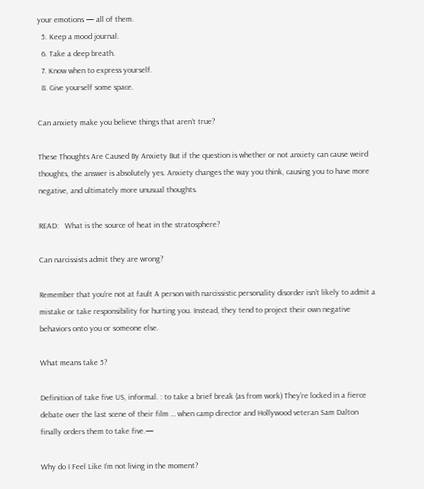your emotions — all of them.
  5. Keep a mood journal.
  6. Take a deep breath.
  7. Know when to express yourself.
  8. Give yourself some space.

Can anxiety make you believe things that aren’t true?

These Thoughts Are Caused By Anxiety But if the question is whether or not anxiety can cause weird thoughts, the answer is absolutely yes. Anxiety changes the way you think, causing you to have more negative, and ultimately more unusual thoughts.

READ:   What is the source of heat in the stratosphere?

Can narcissists admit they are wrong?

Remember that you’re not at fault A person with narcissistic personality disorder isn’t likely to admit a mistake or take responsibility for hurting you. Instead, they tend to project their own negative behaviors onto you or someone else.

What means take 5?

Definition of take five US, informal. : to take a brief break (as from work) They’re locked in a fierce debate over the last scene of their film … when camp director and Hollywood veteran Sam Dalton finally orders them to take five.—

Why do I Feel Like I’m not living in the moment?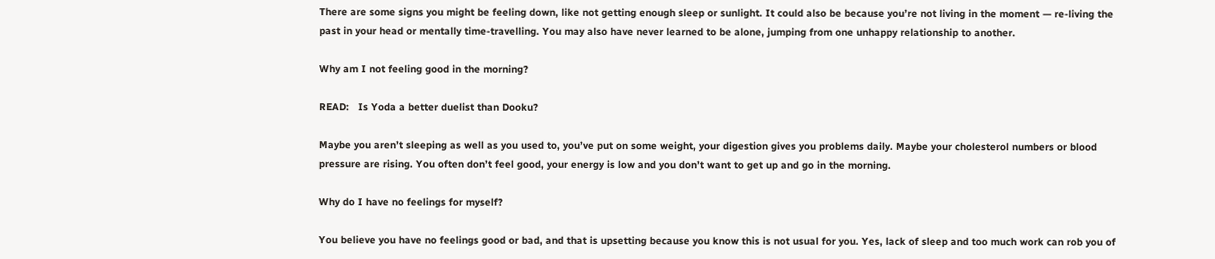There are some signs you might be feeling down, like not getting enough sleep or sunlight. It could also be because you’re not living in the moment — re-living the past in your head or mentally time-travelling. You may also have never learned to be alone, jumping from one unhappy relationship to another.

Why am I not feeling good in the morning?

READ:   Is Yoda a better duelist than Dooku?

Maybe you aren’t sleeping as well as you used to, you’ve put on some weight, your digestion gives you problems daily. Maybe your cholesterol numbers or blood pressure are rising. You often don’t feel good, your energy is low and you don’t want to get up and go in the morning.

Why do I have no feelings for myself?

You believe you have no feelings good or bad, and that is upsetting because you know this is not usual for you. Yes, lack of sleep and too much work can rob you of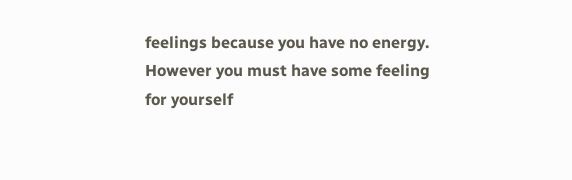feelings because you have no energy. However you must have some feeling for yourself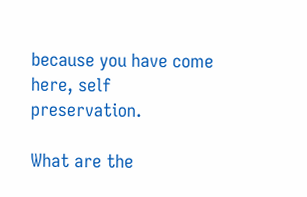because you have come here, self preservation.

What are the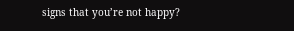signs that you’re not happy?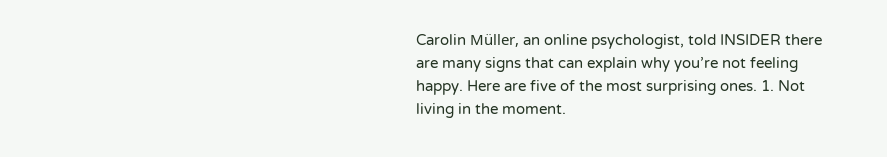Carolin Müller, an online psychologist, told INSIDER there are many signs that can explain why you’re not feeling happy. Here are five of the most surprising ones. 1. Not living in the moment.